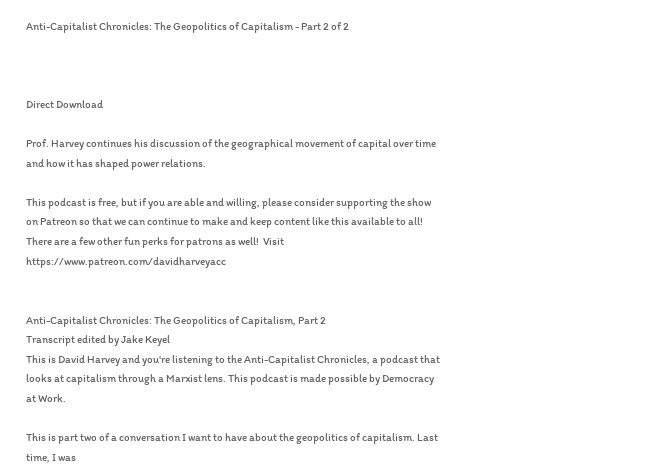Anti-Capitalist Chronicles: The Geopolitics of Capitalism - Part 2 of 2



Direct Download

Prof. Harvey continues his discussion of the geographical movement of capital over time and how it has shaped power relations.

This podcast is free, but if you are able and willing, please consider supporting the show on Patreon so that we can continue to make and keep content like this available to all! There are a few other fun perks for patrons as well!  Visit https://www.patreon.com/davidharveyacc


Anti-Capitalist Chronicles: The Geopolitics of Capitalism, Part 2
Transcript edited by Jake Keyel
This is David Harvey and you're listening to the Anti-Capitalist Chronicles, a podcast that looks at capitalism through a Marxist lens. This podcast is made possible by Democracy at Work.

This is part two of a conversation I want to have about the geopolitics of capitalism. Last time, I was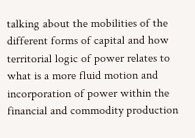talking about the mobilities of the different forms of capital and how territorial logic of power relates to what is a more fluid motion and incorporation of power within the financial and commodity production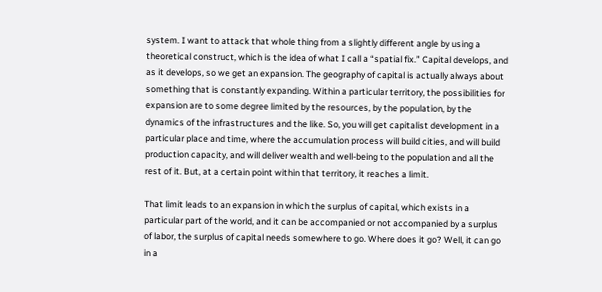system. I want to attack that whole thing from a slightly different angle by using a theoretical construct, which is the idea of what I call a “spatial fix.” Capital develops, and as it develops, so we get an expansion. The geography of capital is actually always about something that is constantly expanding. Within a particular territory, the possibilities for expansion are to some degree limited by the resources, by the population, by the dynamics of the infrastructures and the like. So, you will get capitalist development in a particular place and time, where the accumulation process will build cities, and will build production capacity, and will deliver wealth and well-being to the population and all the rest of it. But, at a certain point within that territory, it reaches a limit.

That limit leads to an expansion in which the surplus of capital, which exists in a particular part of the world, and it can be accompanied or not accompanied by a surplus of labor, the surplus of capital needs somewhere to go. Where does it go? Well, it can go in a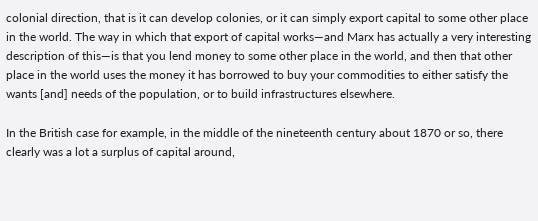colonial direction, that is it can develop colonies, or it can simply export capital to some other place in the world. The way in which that export of capital works—and Marx has actually a very interesting description of this—is that you lend money to some other place in the world, and then that other place in the world uses the money it has borrowed to buy your commodities to either satisfy the wants [and] needs of the population, or to build infrastructures elsewhere.

In the British case for example, in the middle of the nineteenth century about 1870 or so, there clearly was a lot a surplus of capital around,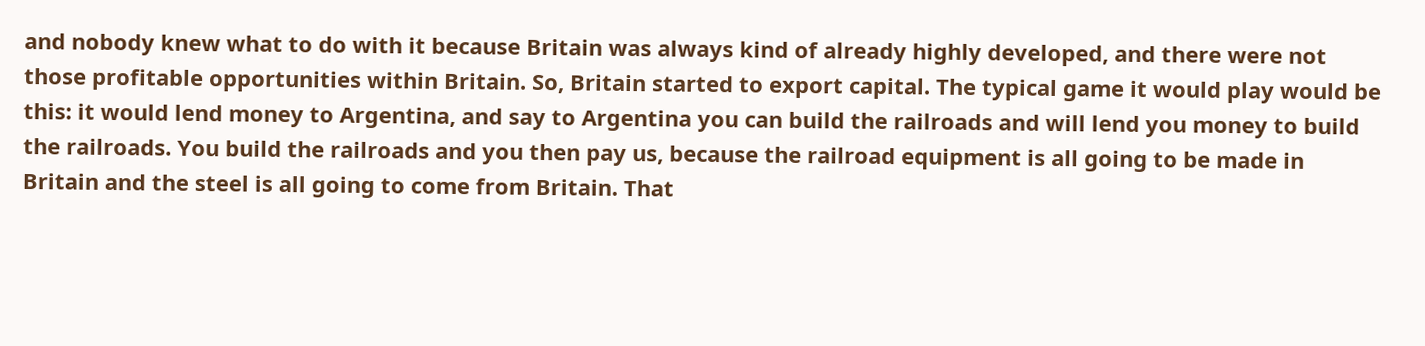and nobody knew what to do with it because Britain was always kind of already highly developed, and there were not those profitable opportunities within Britain. So, Britain started to export capital. The typical game it would play would be this: it would lend money to Argentina, and say to Argentina you can build the railroads and will lend you money to build the railroads. You build the railroads and you then pay us, because the railroad equipment is all going to be made in Britain and the steel is all going to come from Britain. That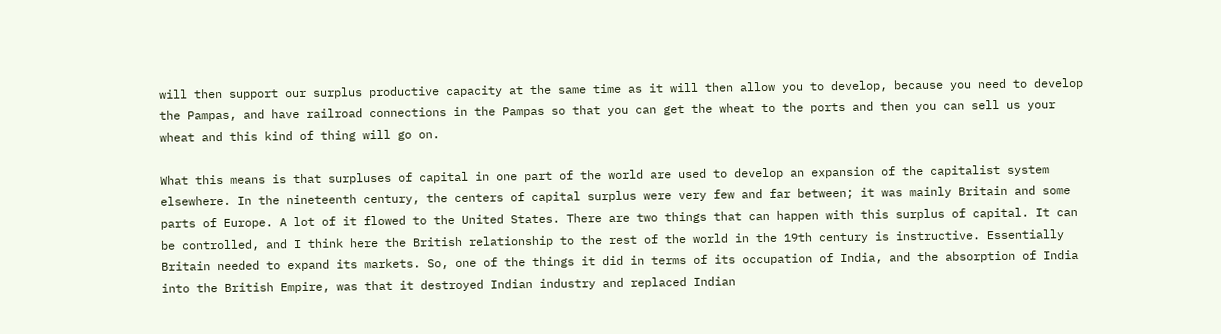will then support our surplus productive capacity at the same time as it will then allow you to develop, because you need to develop the Pampas, and have railroad connections in the Pampas so that you can get the wheat to the ports and then you can sell us your wheat and this kind of thing will go on.

What this means is that surpluses of capital in one part of the world are used to develop an expansion of the capitalist system elsewhere. In the nineteenth century, the centers of capital surplus were very few and far between; it was mainly Britain and some parts of Europe. A lot of it flowed to the United States. There are two things that can happen with this surplus of capital. It can be controlled, and I think here the British relationship to the rest of the world in the 19th century is instructive. Essentially Britain needed to expand its markets. So, one of the things it did in terms of its occupation of India, and the absorption of India into the British Empire, was that it destroyed Indian industry and replaced Indian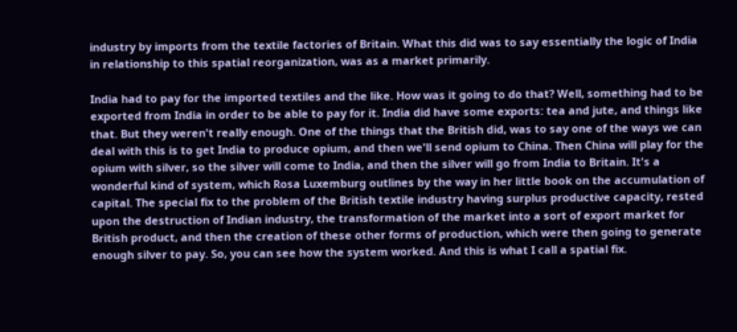industry by imports from the textile factories of Britain. What this did was to say essentially the logic of India in relationship to this spatial reorganization, was as a market primarily.

India had to pay for the imported textiles and the like. How was it going to do that? Well, something had to be exported from India in order to be able to pay for it. India did have some exports: tea and jute, and things like that. But they weren't really enough. One of the things that the British did, was to say one of the ways we can deal with this is to get India to produce opium, and then we'll send opium to China. Then China will play for the opium with silver, so the silver will come to India, and then the silver will go from India to Britain. It's a wonderful kind of system, which Rosa Luxemburg outlines by the way in her little book on the accumulation of capital. The special fix to the problem of the British textile industry having surplus productive capacity, rested upon the destruction of Indian industry, the transformation of the market into a sort of export market for British product, and then the creation of these other forms of production, which were then going to generate enough silver to pay. So, you can see how the system worked. And this is what I call a spatial fix.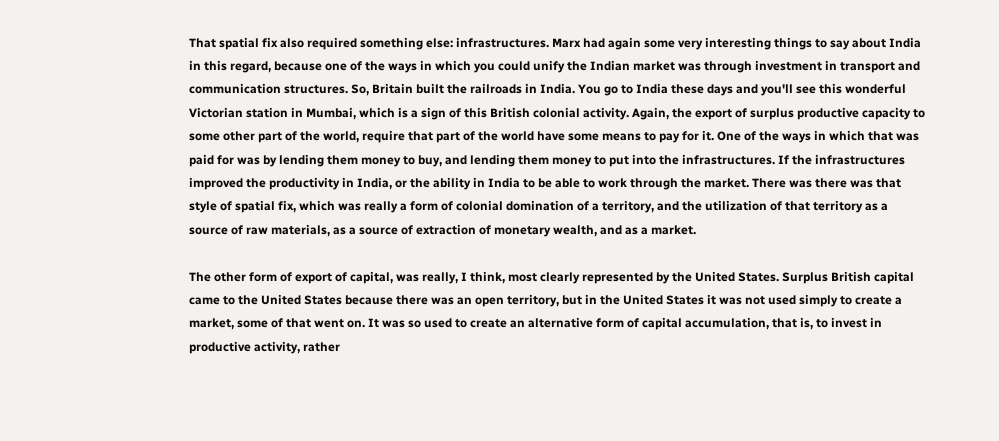That spatial fix also required something else: infrastructures. Marx had again some very interesting things to say about India in this regard, because one of the ways in which you could unify the Indian market was through investment in transport and communication structures. So, Britain built the railroads in India. You go to India these days and you'll see this wonderful Victorian station in Mumbai, which is a sign of this British colonial activity. Again, the export of surplus productive capacity to some other part of the world, require that part of the world have some means to pay for it. One of the ways in which that was paid for was by lending them money to buy, and lending them money to put into the infrastructures. If the infrastructures improved the productivity in India, or the ability in India to be able to work through the market. There was there was that style of spatial fix, which was really a form of colonial domination of a territory, and the utilization of that territory as a source of raw materials, as a source of extraction of monetary wealth, and as a market.

The other form of export of capital, was really, I think, most clearly represented by the United States. Surplus British capital came to the United States because there was an open territory, but in the United States it was not used simply to create a market, some of that went on. It was so used to create an alternative form of capital accumulation, that is, to invest in productive activity, rather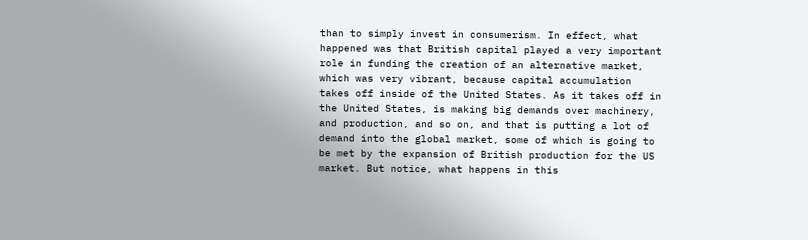than to simply invest in consumerism. In effect, what happened was that British capital played a very important role in funding the creation of an alternative market, which was very vibrant, because capital accumulation takes off inside of the United States. As it takes off in the United States, is making big demands over machinery, and production, and so on, and that is putting a lot of demand into the global market, some of which is going to be met by the expansion of British production for the US market. But notice, what happens in this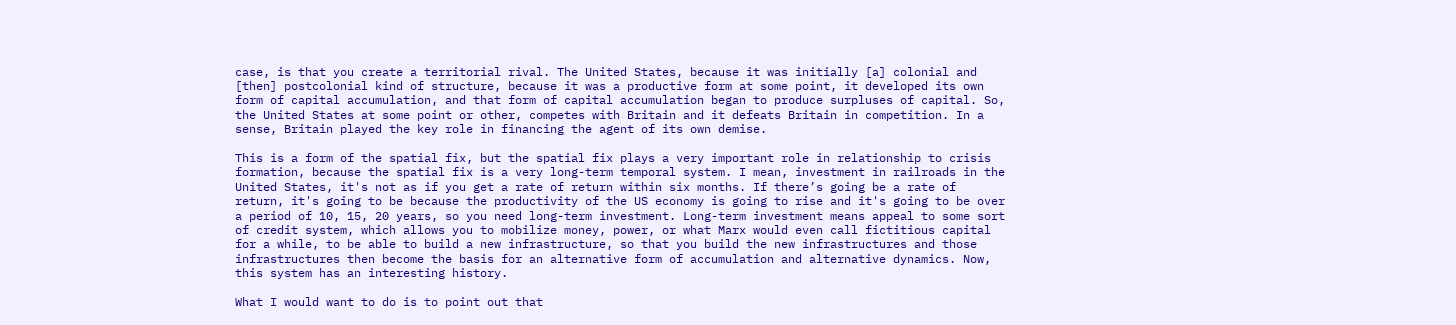case, is that you create a territorial rival. The United States, because it was initially [a] colonial and [then] postcolonial kind of structure, because it was a productive form at some point, it developed its own form of capital accumulation, and that form of capital accumulation began to produce surpluses of capital. So, the United States at some point or other, competes with Britain and it defeats Britain in competition. In a sense, Britain played the key role in financing the agent of its own demise.

This is a form of the spatial fix, but the spatial fix plays a very important role in relationship to crisis formation, because the spatial fix is a very long-term temporal system. I mean, investment in railroads in the United States, it's not as if you get a rate of return within six months. If there’s going be a rate of return, it's going to be because the productivity of the US economy is going to rise and it's going to be over a period of 10, 15, 20 years, so you need long-term investment. Long-term investment means appeal to some sort of credit system, which allows you to mobilize money, power, or what Marx would even call fictitious capital for a while, to be able to build a new infrastructure, so that you build the new infrastructures and those infrastructures then become the basis for an alternative form of accumulation and alternative dynamics. Now, this system has an interesting history.

What I would want to do is to point out that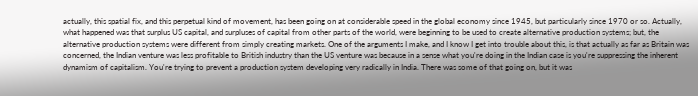actually, this spatial fix, and this perpetual kind of movement, has been going on at considerable speed in the global economy since 1945, but particularly since 1970 or so. Actually, what happened was that surplus US capital, and surpluses of capital from other parts of the world, were beginning to be used to create alternative production systems; but, the alternative production systems were different from simply creating markets. One of the arguments I make, and I know I get into trouble about this, is that actually as far as Britain was concerned, the Indian venture was less profitable to British industry than the US venture was because in a sense what you're doing in the Indian case is you're suppressing the inherent dynamism of capitalism. You're trying to prevent a production system developing very radically in India. There was some of that going on, but it was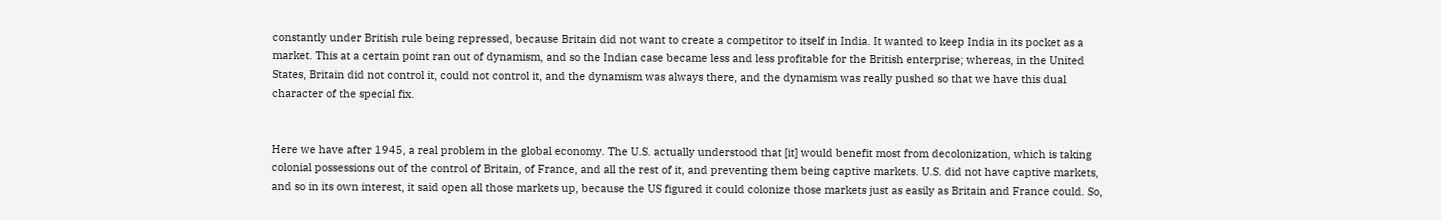constantly under British rule being repressed, because Britain did not want to create a competitor to itself in India. It wanted to keep India in its pocket as a market. This at a certain point ran out of dynamism, and so the Indian case became less and less profitable for the British enterprise; whereas, in the United States, Britain did not control it, could not control it, and the dynamism was always there, and the dynamism was really pushed so that we have this dual character of the special fix.


Here we have after 1945, a real problem in the global economy. The U.S. actually understood that [it] would benefit most from decolonization, which is taking colonial possessions out of the control of Britain, of France, and all the rest of it, and preventing them being captive markets. U.S. did not have captive markets, and so in its own interest, it said open all those markets up, because the US figured it could colonize those markets just as easily as Britain and France could. So,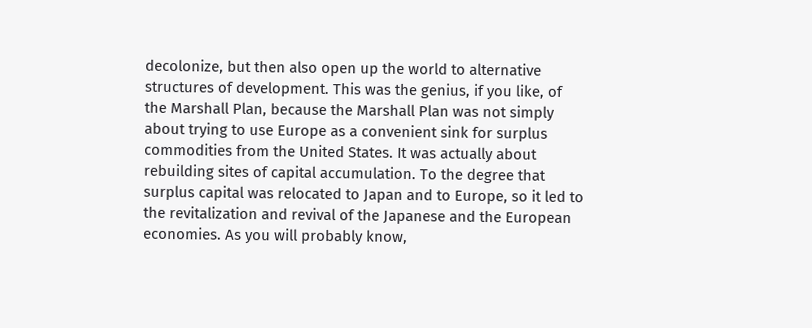decolonize, but then also open up the world to alternative structures of development. This was the genius, if you like, of the Marshall Plan, because the Marshall Plan was not simply about trying to use Europe as a convenient sink for surplus commodities from the United States. It was actually about rebuilding sites of capital accumulation. To the degree that surplus capital was relocated to Japan and to Europe, so it led to the revitalization and revival of the Japanese and the European economies. As you will probably know,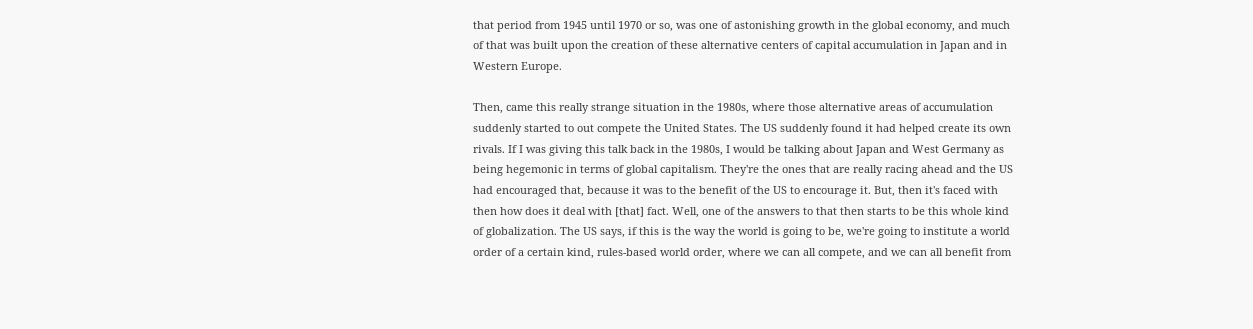that period from 1945 until 1970 or so, was one of astonishing growth in the global economy, and much of that was built upon the creation of these alternative centers of capital accumulation in Japan and in Western Europe.

Then, came this really strange situation in the 1980s, where those alternative areas of accumulation suddenly started to out compete the United States. The US suddenly found it had helped create its own rivals. If I was giving this talk back in the 1980s, I would be talking about Japan and West Germany as being hegemonic in terms of global capitalism. They're the ones that are really racing ahead and the US had encouraged that, because it was to the benefit of the US to encourage it. But, then it's faced with then how does it deal with [that] fact. Well, one of the answers to that then starts to be this whole kind of globalization. The US says, if this is the way the world is going to be, we're going to institute a world order of a certain kind, rules-based world order, where we can all compete, and we can all benefit from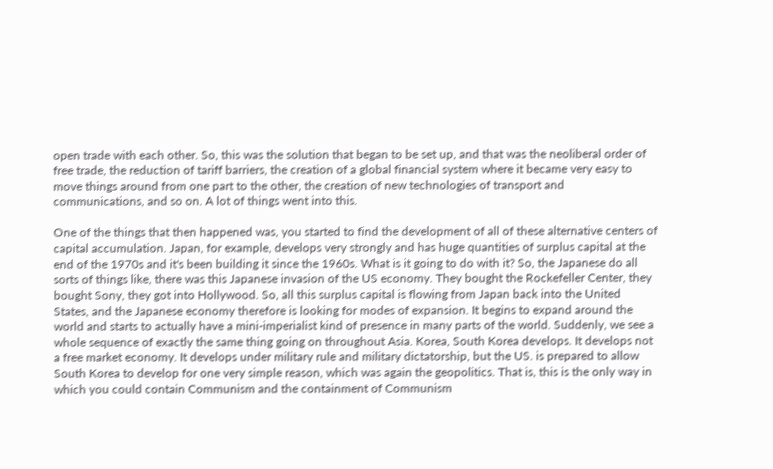open trade with each other. So, this was the solution that began to be set up, and that was the neoliberal order of free trade, the reduction of tariff barriers, the creation of a global financial system where it became very easy to move things around from one part to the other, the creation of new technologies of transport and communications, and so on. A lot of things went into this.

One of the things that then happened was, you started to find the development of all of these alternative centers of capital accumulation. Japan, for example, develops very strongly and has huge quantities of surplus capital at the end of the 1970s and it's been building it since the 1960s. What is it going to do with it? So, the Japanese do all sorts of things like, there was this Japanese invasion of the US economy. They bought the Rockefeller Center, they bought Sony, they got into Hollywood. So, all this surplus capital is flowing from Japan back into the United States, and the Japanese economy therefore is looking for modes of expansion. It begins to expand around the world and starts to actually have a mini-imperialist kind of presence in many parts of the world. Suddenly, we see a whole sequence of exactly the same thing going on throughout Asia. Korea, South Korea develops. It develops not a free market economy. It develops under military rule and military dictatorship, but the US. is prepared to allow South Korea to develop for one very simple reason, which was again the geopolitics. That is, this is the only way in which you could contain Communism and the containment of Communism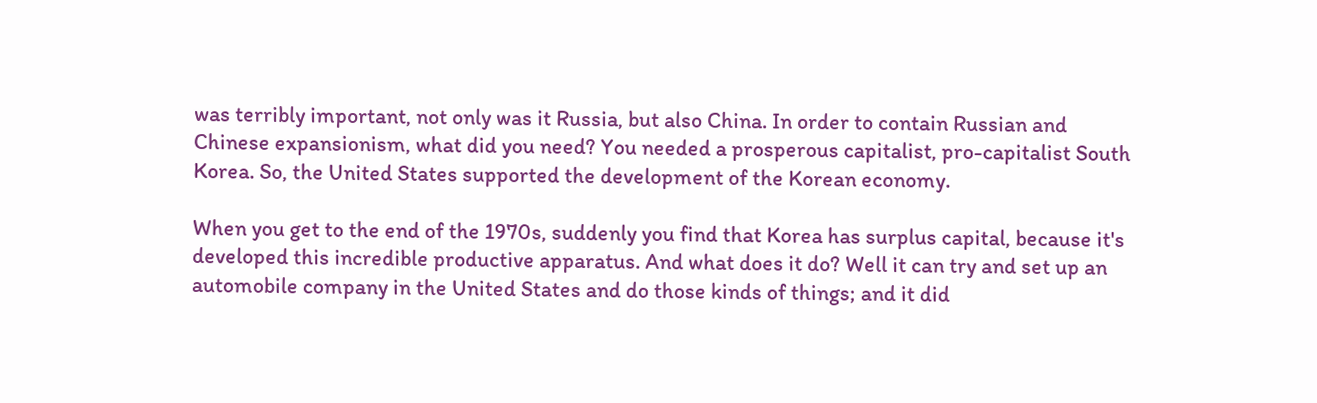was terribly important, not only was it Russia, but also China. In order to contain Russian and Chinese expansionism, what did you need? You needed a prosperous capitalist, pro-capitalist South Korea. So, the United States supported the development of the Korean economy.

When you get to the end of the 1970s, suddenly you find that Korea has surplus capital, because it's developed this incredible productive apparatus. And what does it do? Well it can try and set up an automobile company in the United States and do those kinds of things; and it did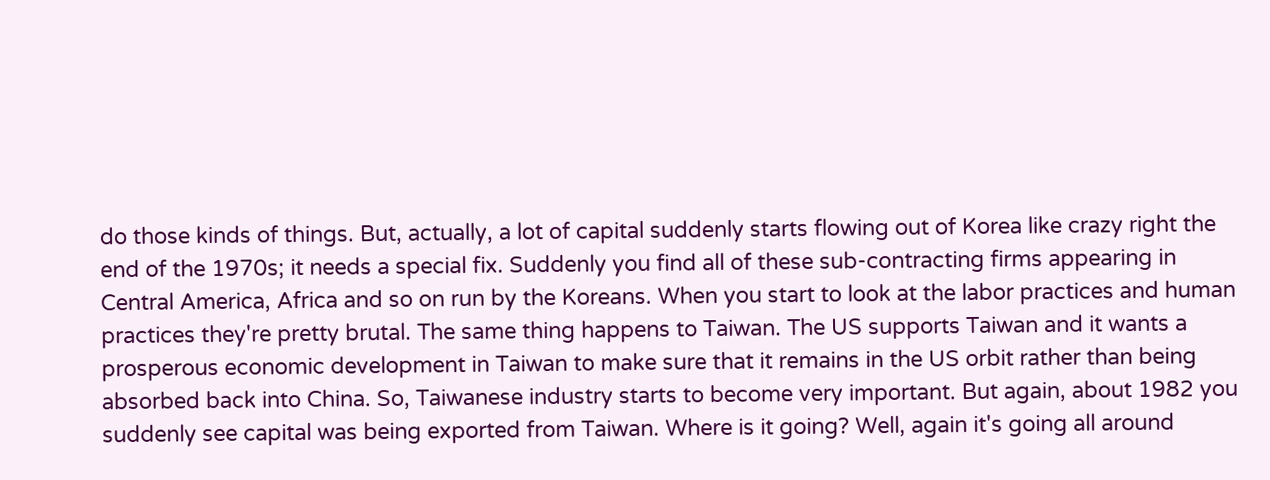do those kinds of things. But, actually, a lot of capital suddenly starts flowing out of Korea like crazy right the end of the 1970s; it needs a special fix. Suddenly you find all of these sub-contracting firms appearing in Central America, Africa and so on run by the Koreans. When you start to look at the labor practices and human practices they're pretty brutal. The same thing happens to Taiwan. The US supports Taiwan and it wants a prosperous economic development in Taiwan to make sure that it remains in the US orbit rather than being absorbed back into China. So, Taiwanese industry starts to become very important. But again, about 1982 you suddenly see capital was being exported from Taiwan. Where is it going? Well, again it's going all around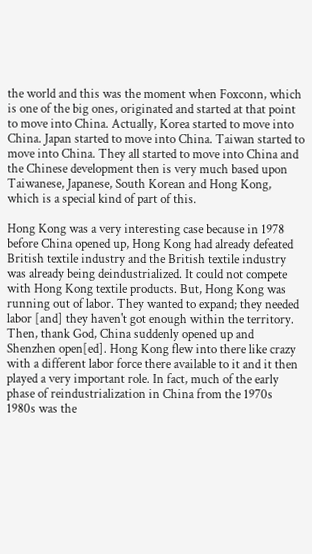the world and this was the moment when Foxconn, which is one of the big ones, originated and started at that point to move into China. Actually, Korea started to move into China. Japan started to move into China. Taiwan started to move into China. They all started to move into China and the Chinese development then is very much based upon Taiwanese, Japanese, South Korean and Hong Kong, which is a special kind of part of this.

Hong Kong was a very interesting case because in 1978 before China opened up, Hong Kong had already defeated British textile industry and the British textile industry was already being deindustrialized. It could not compete with Hong Kong textile products. But, Hong Kong was running out of labor. They wanted to expand; they needed labor [and] they haven't got enough within the territory. Then, thank God, China suddenly opened up and Shenzhen open[ed]. Hong Kong flew into there like crazy with a different labor force there available to it and it then played a very important role. In fact, much of the early phase of reindustrialization in China from the 1970s 1980s was the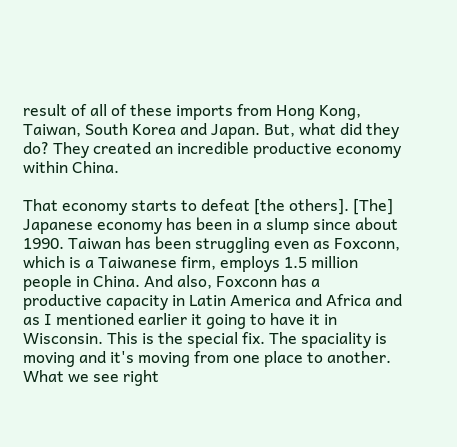result of all of these imports from Hong Kong, Taiwan, South Korea and Japan. But, what did they do? They created an incredible productive economy within China.

That economy starts to defeat [the others]. [The] Japanese economy has been in a slump since about 1990. Taiwan has been struggling even as Foxconn, which is a Taiwanese firm, employs 1.5 million people in China. And also, Foxconn has a productive capacity in Latin America and Africa and as I mentioned earlier it going to have it in Wisconsin. This is the special fix. The spaciality is moving and it's moving from one place to another. What we see right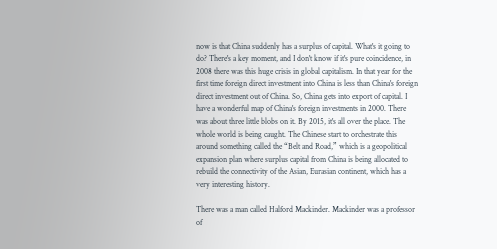now is that China suddenly has a surplus of capital. What's it going to do? There's a key moment, and I don't know if it's pure coincidence, in 2008 there was this huge crisis in global capitalism. In that year for the first time foreign direct investment into China is less than China's foreign direct investment out of China. So, China gets into export of capital. I have a wonderful map of China's foreign investments in 2000. There was about three little blobs on it. By 2015, it's all over the place. The whole world is being caught. The Chinese start to orchestrate this around something called the “Belt and Road,” which is a geopolitical expansion plan where surplus capital from China is being allocated to rebuild the connectivity of the Asian, Eurasian continent, which has a very interesting history.

There was a man called Halford Mackinder. Mackinder was a professor of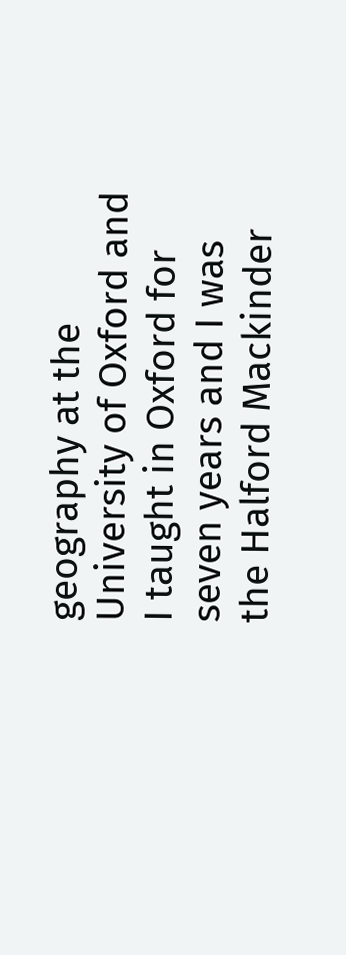geography at the University of Oxford and I taught in Oxford for seven years and I was the Halford Mackinder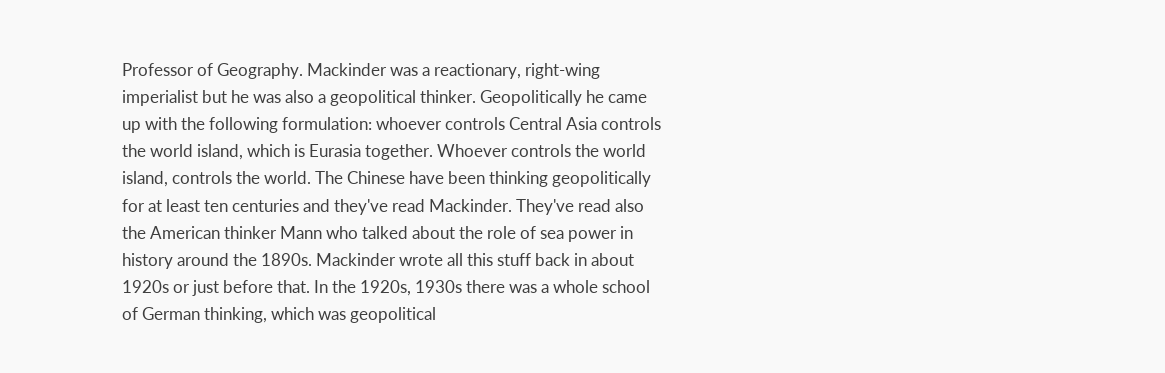Professor of Geography. Mackinder was a reactionary, right-wing imperialist but he was also a geopolitical thinker. Geopolitically he came up with the following formulation: whoever controls Central Asia controls the world island, which is Eurasia together. Whoever controls the world island, controls the world. The Chinese have been thinking geopolitically for at least ten centuries and they've read Mackinder. They've read also the American thinker Mann who talked about the role of sea power in history around the 1890s. Mackinder wrote all this stuff back in about 1920s or just before that. In the 1920s, 1930s there was a whole school of German thinking, which was geopolitical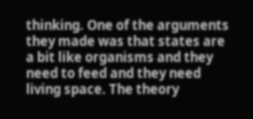thinking. One of the arguments they made was that states are a bit like organisms and they need to feed and they need living space. The theory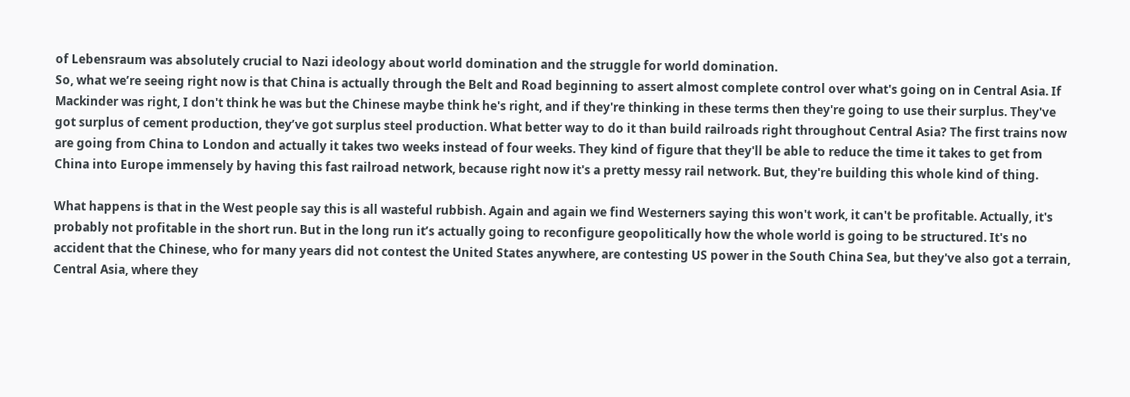of Lebensraum was absolutely crucial to Nazi ideology about world domination and the struggle for world domination.
So, what we’re seeing right now is that China is actually through the Belt and Road beginning to assert almost complete control over what's going on in Central Asia. If Mackinder was right, I don't think he was but the Chinese maybe think he's right, and if they're thinking in these terms then they're going to use their surplus. They've got surplus of cement production, they’ve got surplus steel production. What better way to do it than build railroads right throughout Central Asia? The first trains now are going from China to London and actually it takes two weeks instead of four weeks. They kind of figure that they'll be able to reduce the time it takes to get from China into Europe immensely by having this fast railroad network, because right now it's a pretty messy rail network. But, they're building this whole kind of thing.

What happens is that in the West people say this is all wasteful rubbish. Again and again we find Westerners saying this won't work, it can't be profitable. Actually, it's probably not profitable in the short run. But in the long run it’s actually going to reconfigure geopolitically how the whole world is going to be structured. It's no accident that the Chinese, who for many years did not contest the United States anywhere, are contesting US power in the South China Sea, but they've also got a terrain, Central Asia, where they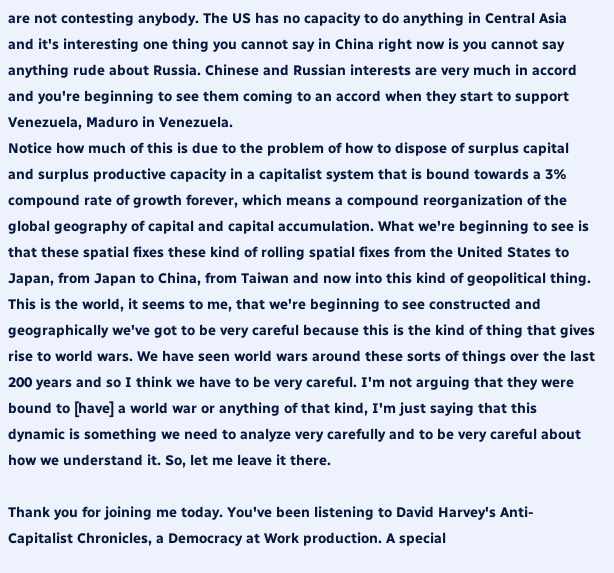are not contesting anybody. The US has no capacity to do anything in Central Asia and it's interesting one thing you cannot say in China right now is you cannot say anything rude about Russia. Chinese and Russian interests are very much in accord and you're beginning to see them coming to an accord when they start to support Venezuela, Maduro in Venezuela.
Notice how much of this is due to the problem of how to dispose of surplus capital and surplus productive capacity in a capitalist system that is bound towards a 3% compound rate of growth forever, which means a compound reorganization of the global geography of capital and capital accumulation. What we're beginning to see is that these spatial fixes these kind of rolling spatial fixes from the United States to Japan, from Japan to China, from Taiwan and now into this kind of geopolitical thing. This is the world, it seems to me, that we're beginning to see constructed and geographically we've got to be very careful because this is the kind of thing that gives rise to world wars. We have seen world wars around these sorts of things over the last 200 years and so I think we have to be very careful. I'm not arguing that they were bound to [have] a world war or anything of that kind, I'm just saying that this dynamic is something we need to analyze very carefully and to be very careful about how we understand it. So, let me leave it there.

Thank you for joining me today. You've been listening to David Harvey's Anti-Capitalist Chronicles, a Democracy at Work production. A special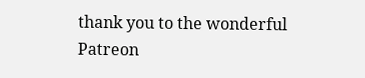thank you to the wonderful Patreon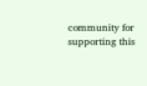community for supporting this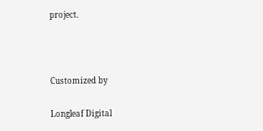project.



Customized by

Longleaf Digital